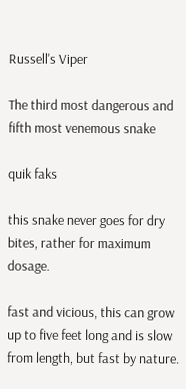Russell's Viper

The third most dangerous and fifth most venemous snake

quik faks

this snake never goes for dry bites, rather for maximum dosage.

fast and vicious, this can grow up to five feet long and is slow from length, but fast by nature.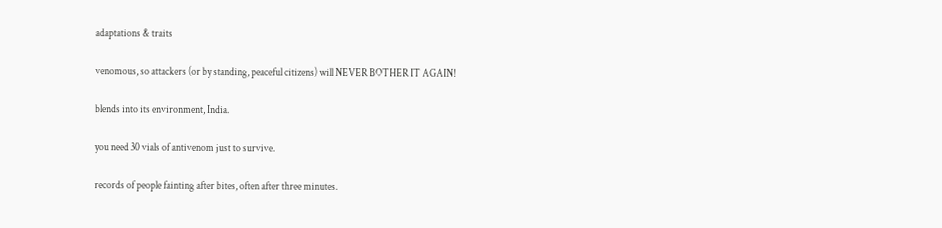adaptations & traits

venomous, so attackers (or by standing, peaceful citizens) will NEVER BOTHER IT AGAIN!

blends into its environment, India.

you need 30 vials of antivenom just to survive.

records of people fainting after bites, often after three minutes.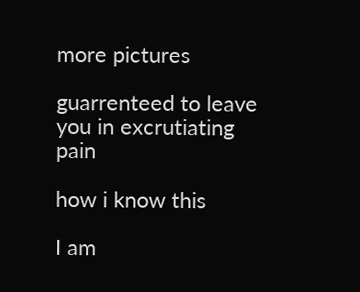more pictures

guarrenteed to leave you in excrutiating pain

how i know this

I am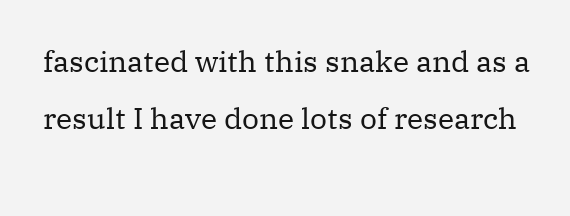fascinated with this snake and as a result I have done lots of research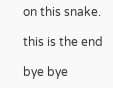on this snake.

this is the end

bye bye